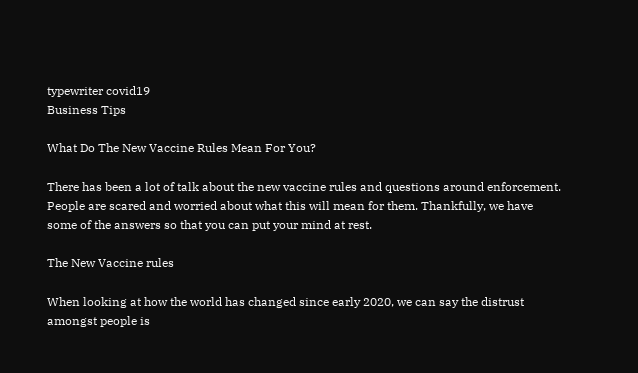typewriter covid19
Business Tips

What Do The New Vaccine Rules Mean For You?

There has been a lot of talk about the new vaccine rules and questions around enforcement. People are scared and worried about what this will mean for them. Thankfully, we have some of the answers so that you can put your mind at rest.

The New Vaccine rules

When looking at how the world has changed since early 2020, we can say the distrust amongst people is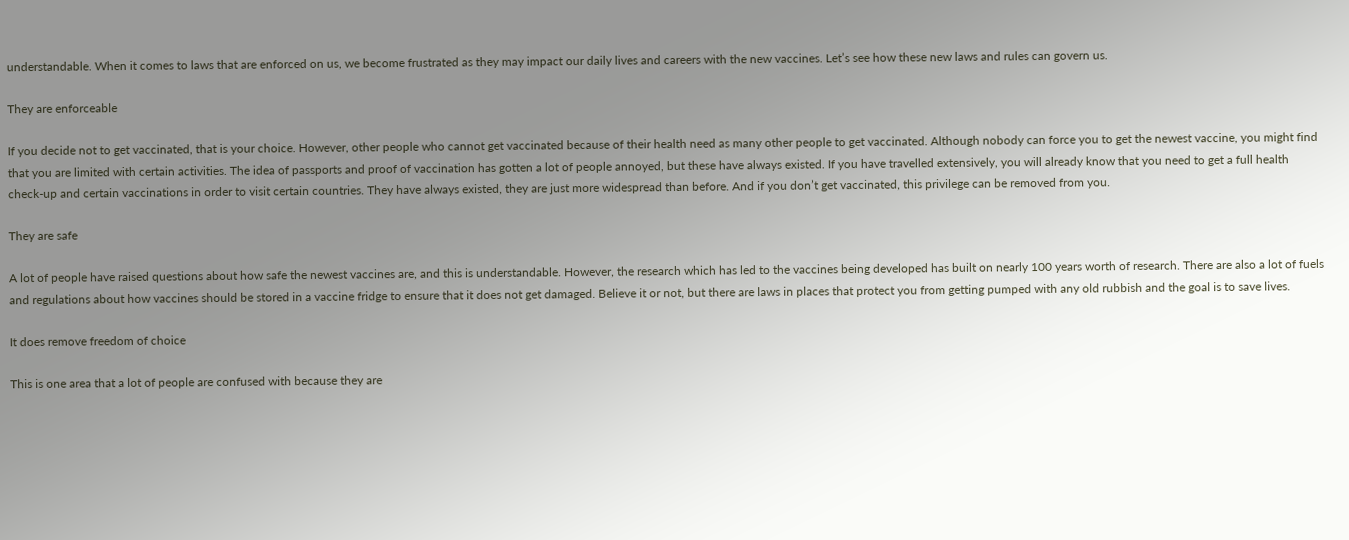understandable. When it comes to laws that are enforced on us, we become frustrated as they may impact our daily lives and careers with the new vaccines. Let’s see how these new laws and rules can govern us.

They are enforceable

If you decide not to get vaccinated, that is your choice. However, other people who cannot get vaccinated because of their health need as many other people to get vaccinated. Although nobody can force you to get the newest vaccine, you might find that you are limited with certain activities. The idea of passports and proof of vaccination has gotten a lot of people annoyed, but these have always existed. If you have travelled extensively, you will already know that you need to get a full health check-up and certain vaccinations in order to visit certain countries. They have always existed, they are just more widespread than before. And if you don’t get vaccinated, this privilege can be removed from you.

They are safe

A lot of people have raised questions about how safe the newest vaccines are, and this is understandable. However, the research which has led to the vaccines being developed has built on nearly 100 years worth of research. There are also a lot of fuels and regulations about how vaccines should be stored in a vaccine fridge to ensure that it does not get damaged. Believe it or not, but there are laws in places that protect you from getting pumped with any old rubbish and the goal is to save lives.

It does remove freedom of choice

This is one area that a lot of people are confused with because they are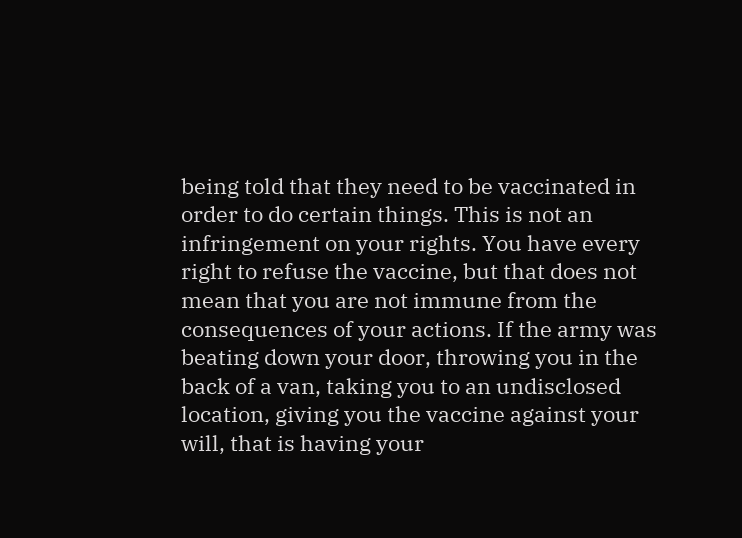being told that they need to be vaccinated in order to do certain things. This is not an infringement on your rights. You have every right to refuse the vaccine, but that does not mean that you are not immune from the consequences of your actions. If the army was beating down your door, throwing you in the back of a van, taking you to an undisclosed location, giving you the vaccine against your will, that is having your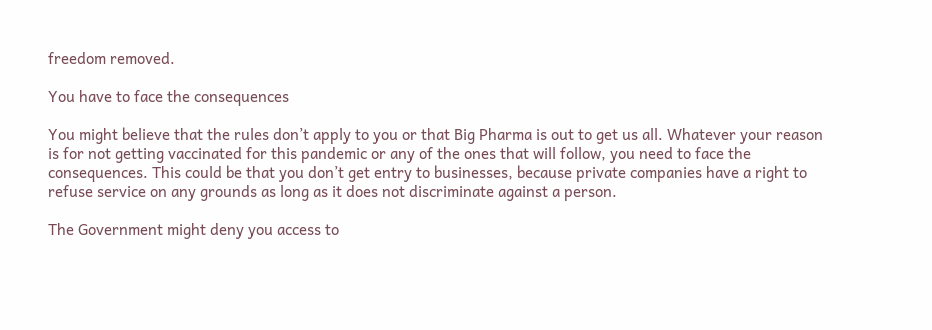freedom removed.

You have to face the consequences

You might believe that the rules don’t apply to you or that Big Pharma is out to get us all. Whatever your reason is for not getting vaccinated for this pandemic or any of the ones that will follow, you need to face the consequences. This could be that you don’t get entry to businesses, because private companies have a right to refuse service on any grounds as long as it does not discriminate against a person.

The Government might deny you access to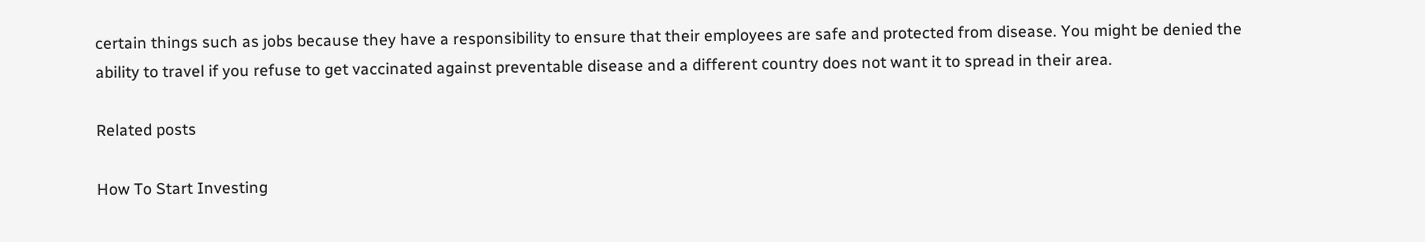certain things such as jobs because they have a responsibility to ensure that their employees are safe and protected from disease. You might be denied the ability to travel if you refuse to get vaccinated against preventable disease and a different country does not want it to spread in their area.

Related posts

How To Start Investing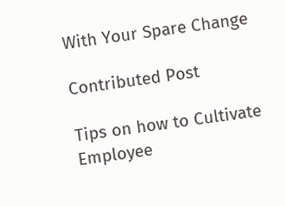With Your Spare Change

Contributed Post

Tips on how to Cultivate Employee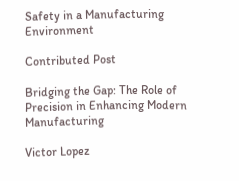Safety in a Manufacturing Environment

Contributed Post

Bridging the Gap: The Role of Precision in Enhancing Modern Manufacturing

Victor Lopez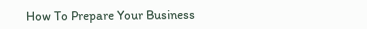How To Prepare Your Business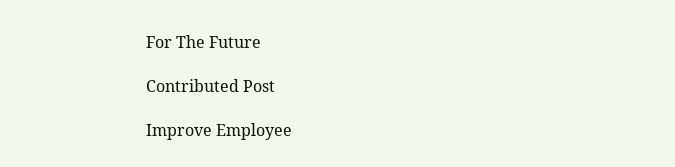For The Future

Contributed Post

Improve Employee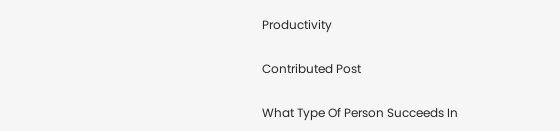Productivity

Contributed Post

What Type Of Person Succeeds In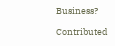Business?

Contributed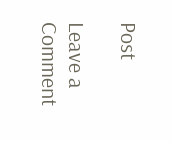Post

Leave a Comment